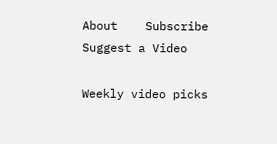About    Subscribe    Suggest a Video

Weekly video picks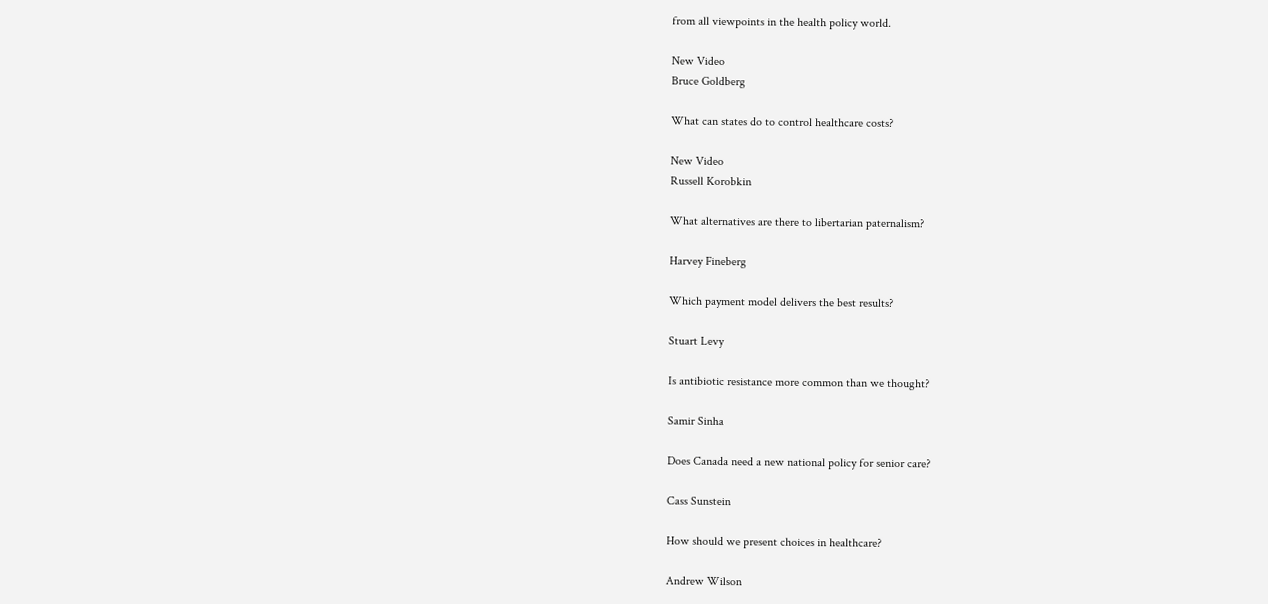from all viewpoints in the health policy world.

New Video
Bruce Goldberg

What can states do to control healthcare costs?

New Video
Russell Korobkin

What alternatives are there to libertarian paternalism?

Harvey Fineberg

Which payment model delivers the best results?

Stuart Levy

Is antibiotic resistance more common than we thought?

Samir Sinha

Does Canada need a new national policy for senior care?

Cass Sunstein

How should we present choices in healthcare?

Andrew Wilson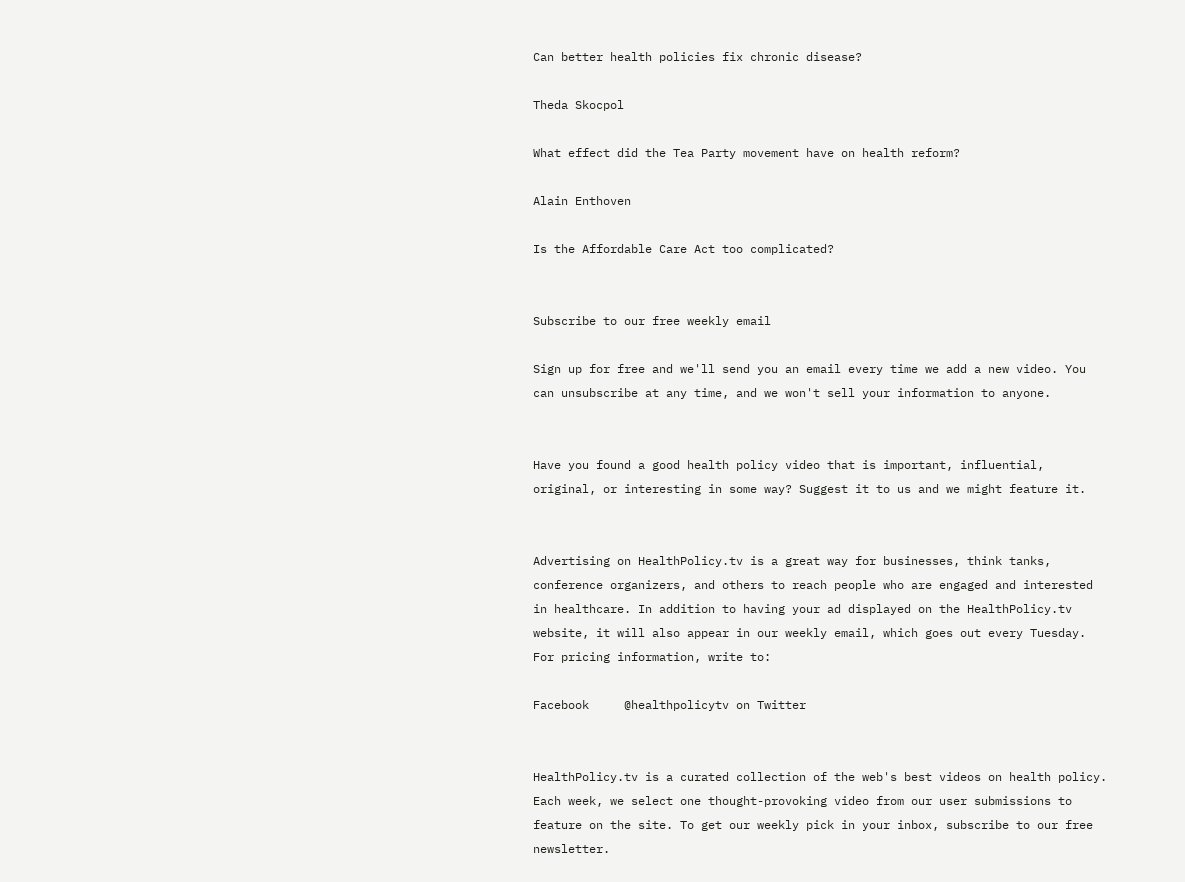Can better health policies fix chronic disease?

Theda Skocpol

What effect did the Tea Party movement have on health reform?

Alain Enthoven

Is the Affordable Care Act too complicated?


Subscribe to our free weekly email

Sign up for free and we'll send you an email every time we add a new video. You can unsubscribe at any time, and we won't sell your information to anyone.


Have you found a good health policy video that is important, influential, original, or interesting in some way? Suggest it to us and we might feature it.


Advertising on HealthPolicy.tv is a great way for businesses, think tanks, conference organizers, and others to reach people who are engaged and interested in healthcare. In addition to having your ad displayed on the HealthPolicy.tv website, it will also appear in our weekly email, which goes out every Tuesday. For pricing information, write to:

Facebook     @healthpolicytv on Twitter


HealthPolicy.tv is a curated collection of the web's best videos on health policy. Each week, we select one thought-provoking video from our user submissions to feature on the site. To get our weekly pick in your inbox, subscribe to our free newsletter.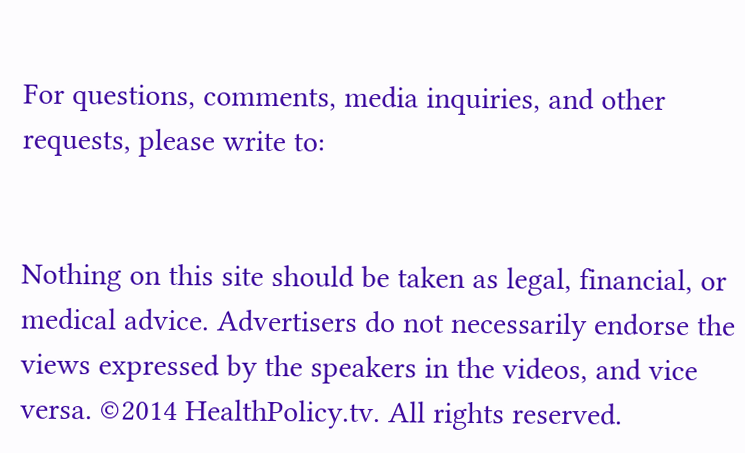For questions, comments, media inquiries, and other requests, please write to:


Nothing on this site should be taken as legal, financial, or medical advice. Advertisers do not necessarily endorse the views expressed by the speakers in the videos, and vice versa. ©2014 HealthPolicy.tv. All rights reserved.